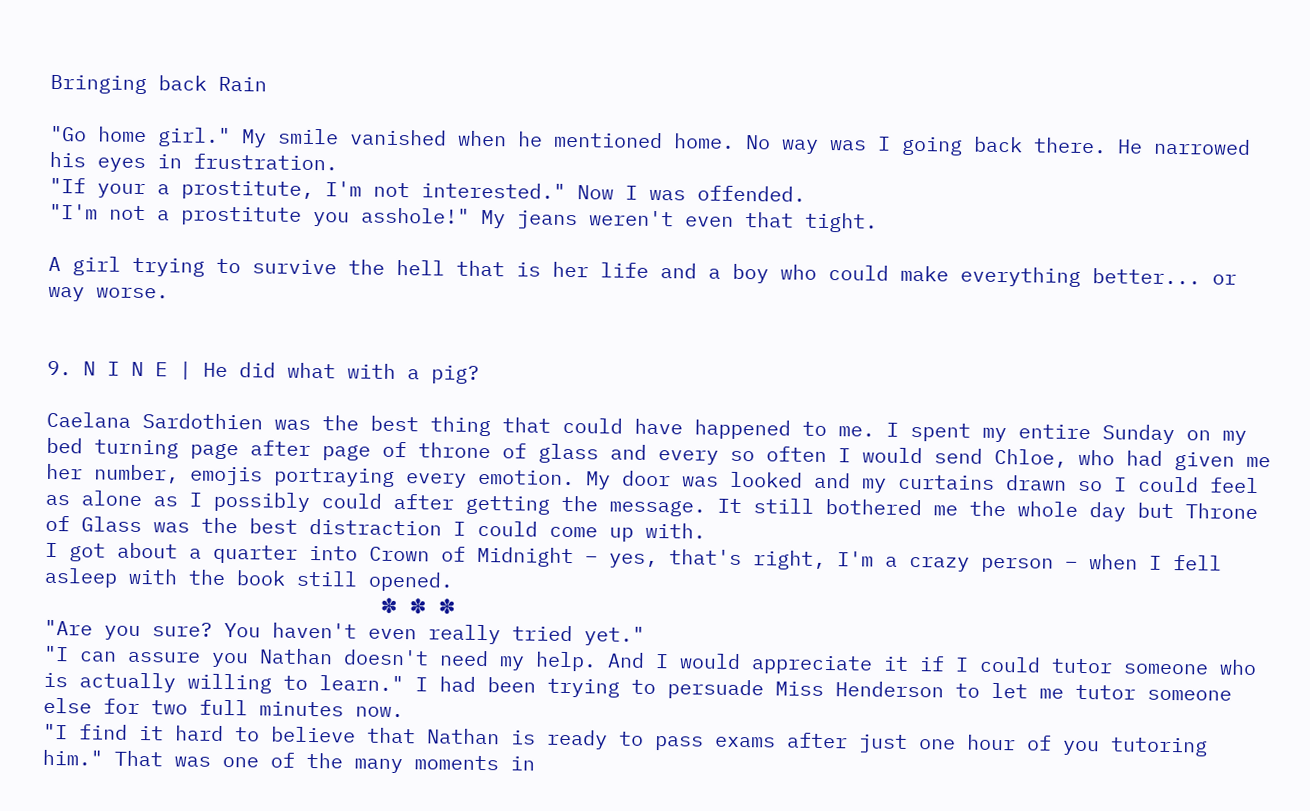Bringing back Rain

"Go home girl." My smile vanished when he mentioned home. No way was I going back there. He narrowed his eyes in frustration.
"If your a prostitute, I'm not interested." Now I was offended.
"I'm not a prostitute you asshole!" My jeans weren't even that tight.

A girl trying to survive the hell that is her life and a boy who could make everything better... or way worse.


9. N I N E | He did what with a pig?

Caelana Sardothien was the best thing that could have happened to me. I spent my entire Sunday on my bed turning page after page of throne of glass and every so often I would send Chloe, who had given me her number, emojis portraying every emotion. My door was looked and my curtains drawn so I could feel as alone as I possibly could after getting the message. It still bothered me the whole day but Throne of Glass was the best distraction I could come up with.
I got about a quarter into Crown of Midnight – yes, that's right, I'm a crazy person – when I fell asleep with the book still opened.
                            ✽ ✽ ✽
"Are you sure? You haven't even really tried yet."
"I can assure you Nathan doesn't need my help. And I would appreciate it if I could tutor someone who is actually willing to learn." I had been trying to persuade Miss Henderson to let me tutor someone else for two full minutes now.
"I find it hard to believe that Nathan is ready to pass exams after just one hour of you tutoring him." That was one of the many moments in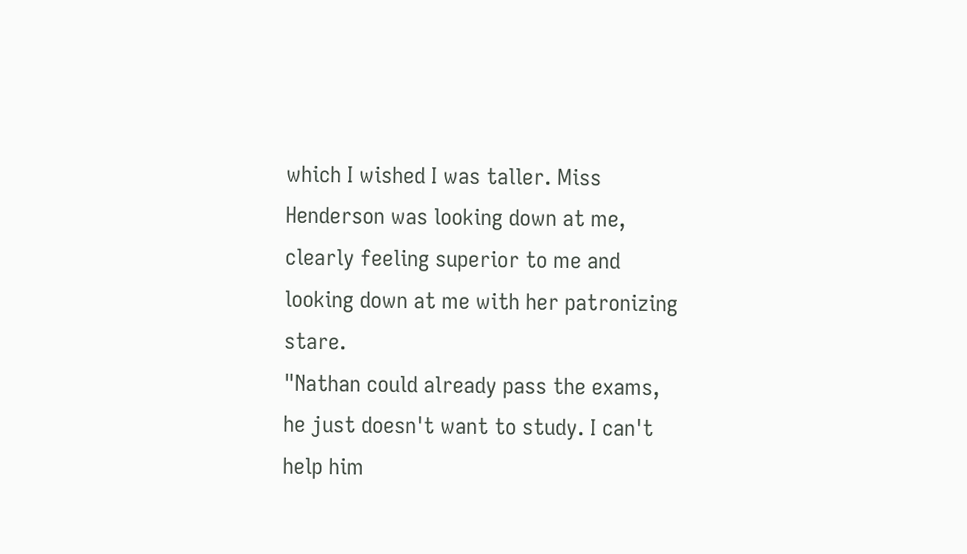which I wished I was taller. Miss Henderson was looking down at me, clearly feeling superior to me and looking down at me with her patronizing stare.
"Nathan could already pass the exams, he just doesn't want to study. I can't help him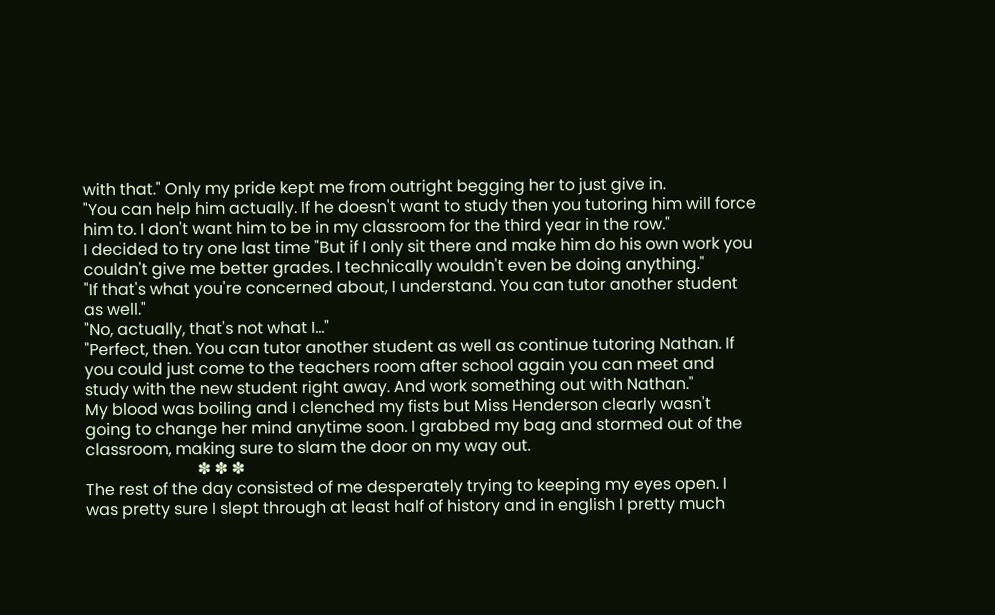with that." Only my pride kept me from outright begging her to just give in.
"You can help him actually. If he doesn't want to study then you tutoring him will force him to. I don't want him to be in my classroom for the third year in the row."
I decided to try one last time "But if I only sit there and make him do his own work you couldn't give me better grades. I technically wouldn't even be doing anything."
"If that's what you're concerned about, I understand. You can tutor another student as well."
"No, actually, that's not what I…"
"Perfect, then. You can tutor another student as well as continue tutoring Nathan. If you could just come to the teachers room after school again you can meet and study with the new student right away. And work something out with Nathan."
My blood was boiling and I clenched my fists but Miss Henderson clearly wasn't going to change her mind anytime soon. I grabbed my bag and stormed out of the classroom, making sure to slam the door on my way out.
                            ✽ ✽ ✽
The rest of the day consisted of me desperately trying to keeping my eyes open. I was pretty sure I slept through at least half of history and in english I pretty much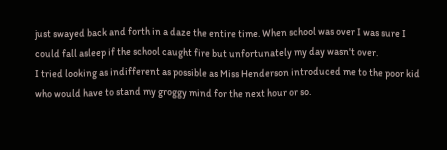just swayed back and forth in a daze the entire time. When school was over I was sure I could fall asleep if the school caught fire but unfortunately my day wasn't over.
I tried looking as indifferent as possible as Miss Henderson introduced me to the poor kid who would have to stand my groggy mind for the next hour or so.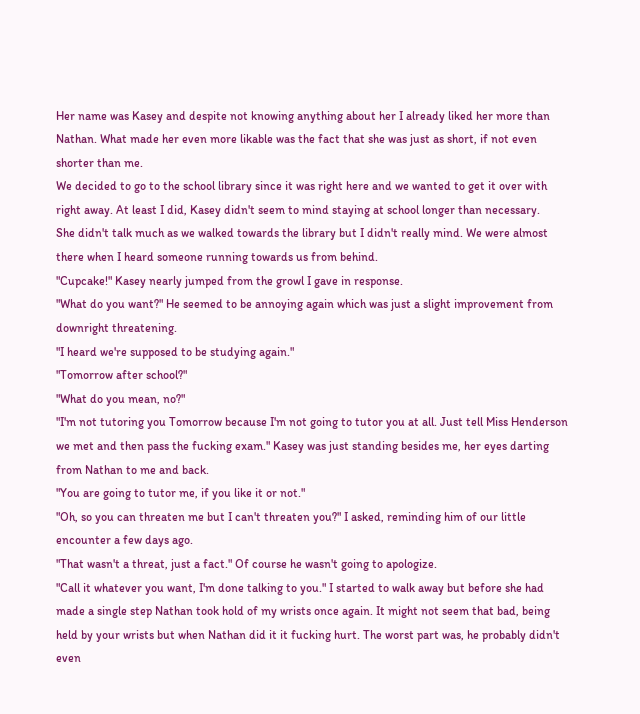Her name was Kasey and despite not knowing anything about her I already liked her more than Nathan. What made her even more likable was the fact that she was just as short, if not even shorter than me.
We decided to go to the school library since it was right here and we wanted to get it over with right away. At least I did, Kasey didn't seem to mind staying at school longer than necessary.
She didn't talk much as we walked towards the library but I didn't really mind. We were almost there when I heard someone running towards us from behind.
"Cupcake!" Kasey nearly jumped from the growl I gave in response.
"What do you want?" He seemed to be annoying again which was just a slight improvement from downright threatening.
"I heard we're supposed to be studying again."
"Tomorrow after school?"
"What do you mean, no?"
"I'm not tutoring you Tomorrow because I'm not going to tutor you at all. Just tell Miss Henderson we met and then pass the fucking exam." Kasey was just standing besides me, her eyes darting from Nathan to me and back.
"You are going to tutor me, if you like it or not."
"Oh, so you can threaten me but I can't threaten you?" I asked, reminding him of our little encounter a few days ago.
"That wasn't a threat, just a fact." Of course he wasn't going to apologize.
"Call it whatever you want, I'm done talking to you." I started to walk away but before she had made a single step Nathan took hold of my wrists once again. It might not seem that bad, being held by your wrists but when Nathan did it it fucking hurt. The worst part was, he probably didn't even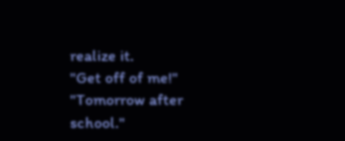realize it.
"Get off of me!"
"Tomorrow after school."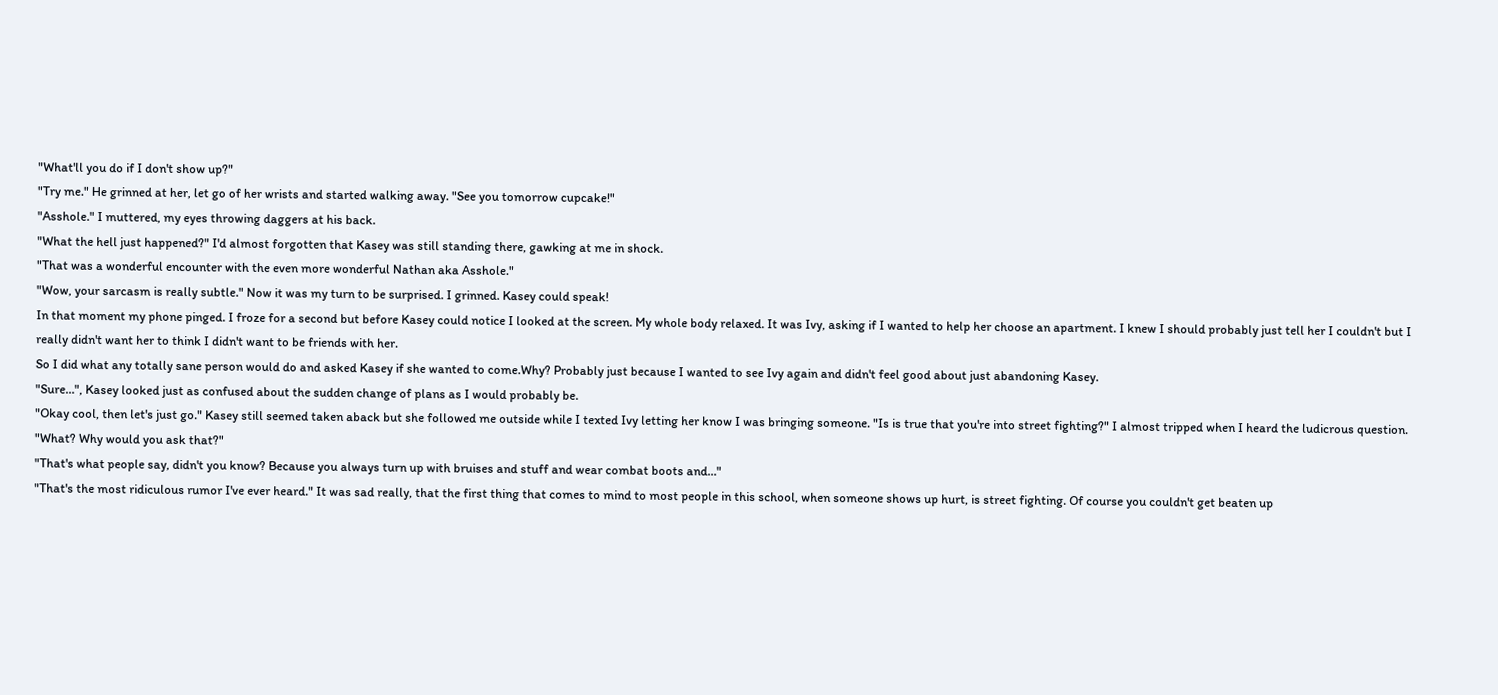"What'll you do if I don't show up?"
"Try me." He grinned at her, let go of her wrists and started walking away. "See you tomorrow cupcake!"
"Asshole." I muttered, my eyes throwing daggers at his back.
"What the hell just happened?" I'd almost forgotten that Kasey was still standing there, gawking at me in shock.
"That was a wonderful encounter with the even more wonderful Nathan aka Asshole."
"Wow, your sarcasm is really subtle." Now it was my turn to be surprised. I grinned. Kasey could speak!
In that moment my phone pinged. I froze for a second but before Kasey could notice I looked at the screen. My whole body relaxed. It was Ivy, asking if I wanted to help her choose an apartment. I knew I should probably just tell her I couldn't but I really didn't want her to think I didn't want to be friends with her.
So I did what any totally sane person would do and asked Kasey if she wanted to come.Why? Probably just because I wanted to see Ivy again and didn't feel good about just abandoning Kasey.
"Sure…", Kasey looked just as confused about the sudden change of plans as I would probably be.
"Okay cool, then let's just go." Kasey still seemed taken aback but she followed me outside while I texted Ivy letting her know I was bringing someone. "Is is true that you're into street fighting?" I almost tripped when I heard the ludicrous question.
"What? Why would you ask that?"
"That's what people say, didn't you know? Because you always turn up with bruises and stuff and wear combat boots and…"
"That's the most ridiculous rumor I've ever heard." It was sad really, that the first thing that comes to mind to most people in this school, when someone shows up hurt, is street fighting. Of course you couldn't get beaten up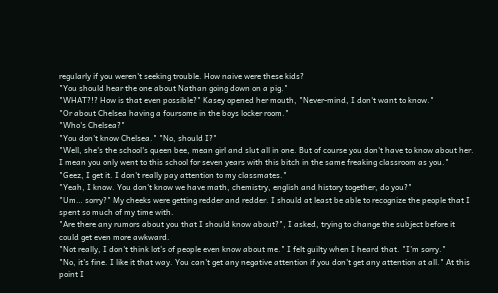regularly if you weren't seeking trouble. How naive were these kids?
"You should hear the one about Nathan going down on a pig."
"WHAT?!? How is that even possible?" Kasey opened her mouth, "Never-mind, I don't want to know."
"Or about Chelsea having a foursome in the boys locker room."
"Who's Chelsea?"
"You don't know Chelsea." "No, should I?"
"Well, she's the school's queen bee, mean girl and slut all in one. But of course you don't have to know about her. I mean you only went to this school for seven years with this bitch in the same freaking classroom as you."
"Geez, I get it. I don't really pay attention to my classmates."
"Yeah, I know. You don't know we have math, chemistry, english and history together, do you?"
"Um… sorry?" My cheeks were getting redder and redder. I should at least be able to recognize the people that I spent so much of my time with.
"Are there any rumors about you that I should know about?", I asked, trying to change the subject before it could get even more awkward.
"Not really, I don't think lot's of people even know about me." I felt guilty when I heard that. "I'm sorry."
"No, it's fine. I like it that way. You can't get any negative attention if you don't get any attention at all." At this point I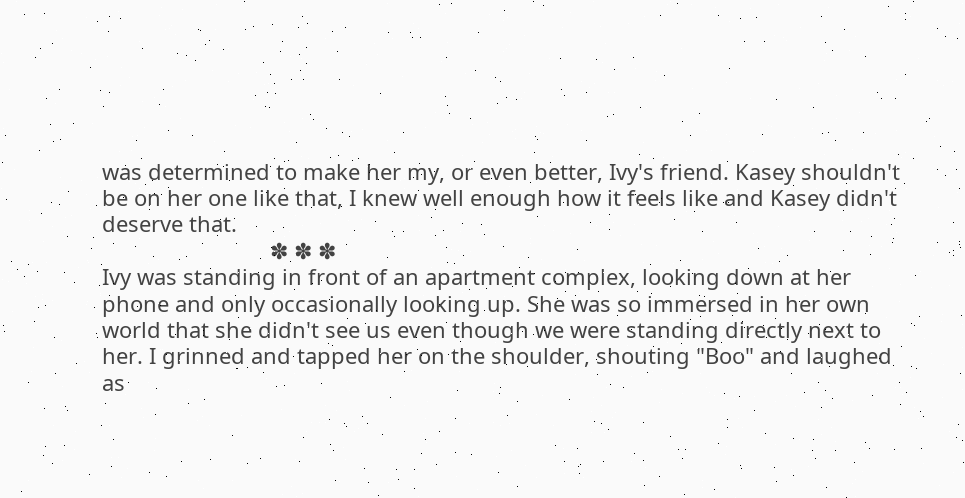was determined to make her my, or even better, Ivy's friend. Kasey shouldn't be on her one like that, I knew well enough how it feels like and Kasey didn't deserve that.
                            ✽ ✽ ✽
Ivy was standing in front of an apartment complex, looking down at her phone and only occasionally looking up. She was so immersed in her own world that she didn't see us even though we were standing directly next to her. I grinned and tapped her on the shoulder, shouting "Boo" and laughed as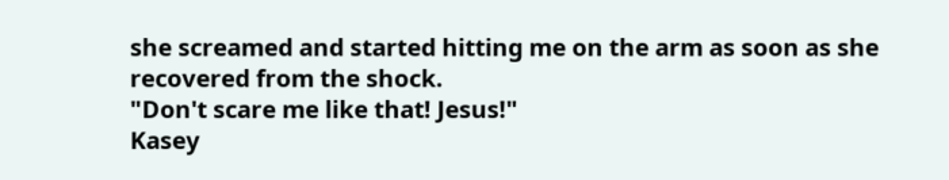she screamed and started hitting me on the arm as soon as she recovered from the shock.
"Don't scare me like that! Jesus!"
Kasey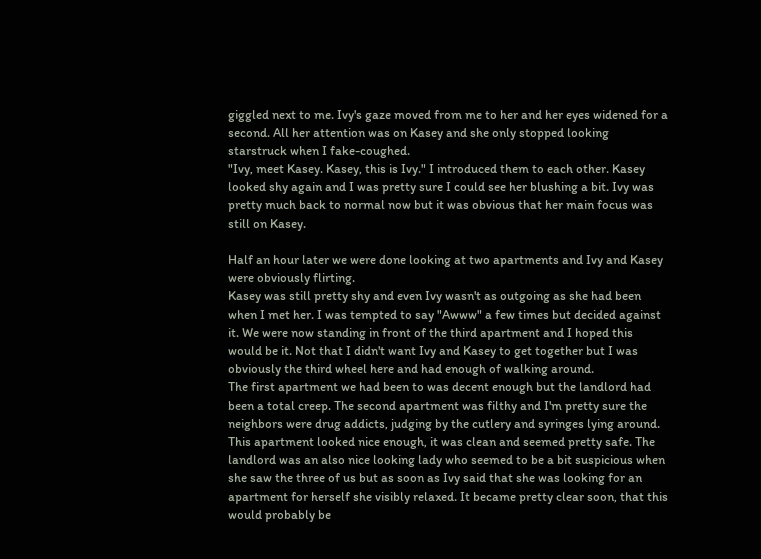giggled next to me. Ivy's gaze moved from me to her and her eyes widened for a second. All her attention was on Kasey and she only stopped looking starstruck when I fake-coughed.
"Ivy, meet Kasey. Kasey, this is Ivy." I introduced them to each other. Kasey looked shy again and I was pretty sure I could see her blushing a bit. Ivy was pretty much back to normal now but it was obvious that her main focus was still on Kasey.

Half an hour later we were done looking at two apartments and Ivy and Kasey were obviously flirting.
Kasey was still pretty shy and even Ivy wasn't as outgoing as she had been when I met her. I was tempted to say "Awww" a few times but decided against it. We were now standing in front of the third apartment and I hoped this would be it. Not that I didn't want Ivy and Kasey to get together but I was obviously the third wheel here and had enough of walking around.
The first apartment we had been to was decent enough but the landlord had been a total creep. The second apartment was filthy and I'm pretty sure the neighbors were drug addicts, judging by the cutlery and syringes lying around. This apartment looked nice enough, it was clean and seemed pretty safe. The landlord was an also nice looking lady who seemed to be a bit suspicious when she saw the three of us but as soon as Ivy said that she was looking for an apartment for herself she visibly relaxed. It became pretty clear soon, that this would probably be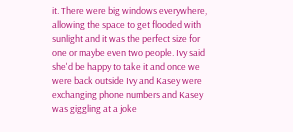it. There were big windows everywhere, allowing the space to get flooded with sunlight and it was the perfect size for one or maybe even two people. Ivy said she'd be happy to take it and once we were back outside Ivy and Kasey were exchanging phone numbers and Kasey was giggling at a joke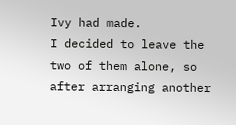Ivy had made.
I decided to leave the two of them alone, so after arranging another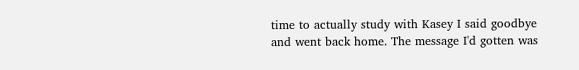time to actually study with Kasey I said goodbye and went back home. The message I'd gotten was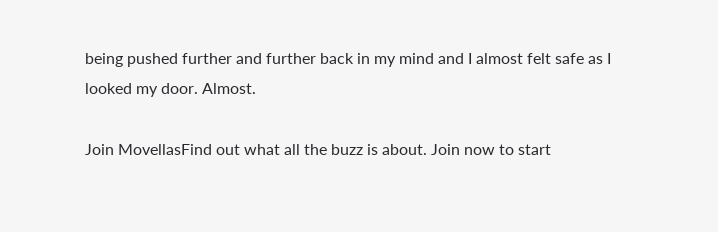being pushed further and further back in my mind and I almost felt safe as I looked my door. Almost.

Join MovellasFind out what all the buzz is about. Join now to start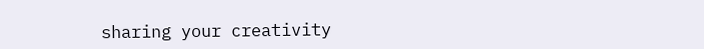sharing your creativity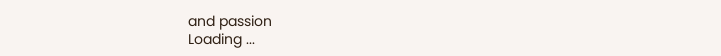and passion
Loading ...